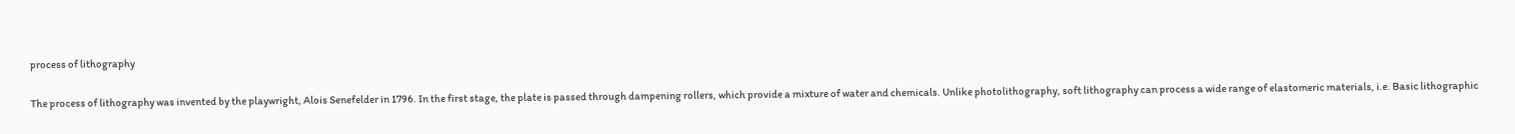process of lithography

The process of lithography was invented by the playwright, Alois Senefelder in 1796. In the first stage, the plate is passed through dampening rollers, which provide a mixture of water and chemicals. Unlike photolithography, soft lithography can process a wide range of elastomeric materials, i.e. Basic lithographic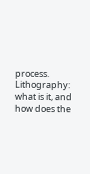process. Lithography: what is it, and how does the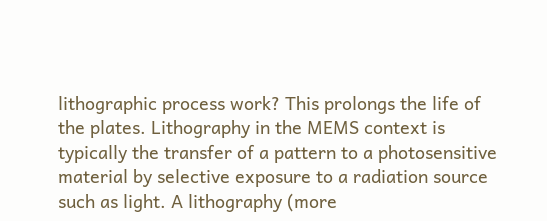lithographic process work? This prolongs the life of the plates. Lithography in the MEMS context is typically the transfer of a pattern to a photosensitive material by selective exposure to a radiation source such as light. A lithography (more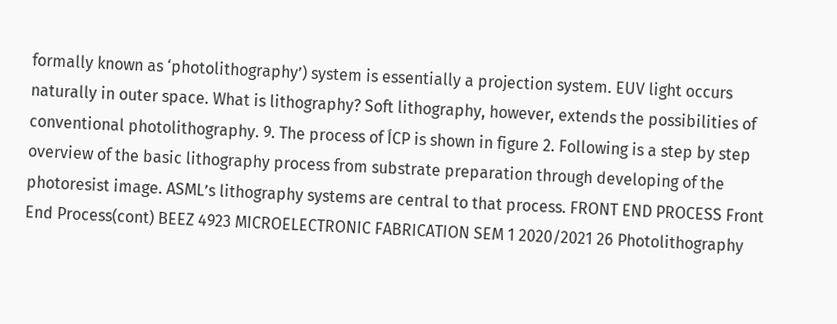formally known as ‘photolithography’) system is essentially a projection system. EUV light occurs naturally in outer space. What is lithography? Soft lithography, however, extends the possibilities of conventional photolithography. 9. The process of ÍCP is shown in figure 2. Following is a step by step overview of the basic lithography process from substrate preparation through developing of the photoresist image. ASML’s lithography systems are central to that process. FRONT END PROCESS Front End Process(cont) BEEZ 4923 MICROELECTRONIC FABRICATION SEM 1 2020/2021 26 Photolithography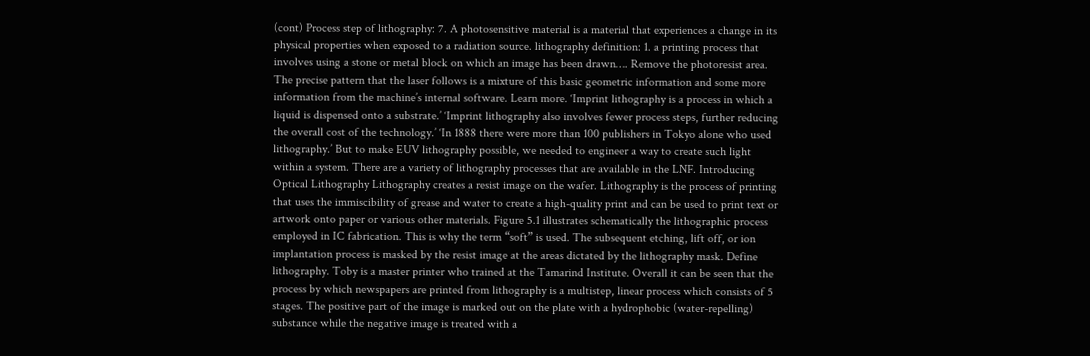(cont) Process step of lithography: 7. A photosensitive material is a material that experiences a change in its physical properties when exposed to a radiation source. lithography definition: 1. a printing process that involves using a stone or metal block on which an image has been drawn…. Remove the photoresist area. The precise pattern that the laser follows is a mixture of this basic geometric information and some more information from the machine’s internal software. Learn more. ‘Imprint lithography is a process in which a liquid is dispensed onto a substrate.’ ‘Imprint lithography also involves fewer process steps, further reducing the overall cost of the technology.’ ‘In 1888 there were more than 100 publishers in Tokyo alone who used lithography.’ But to make EUV lithography possible, we needed to engineer a way to create such light within a system. There are a variety of lithography processes that are available in the LNF. Introducing Optical Lithography Lithography creates a resist image on the wafer. Lithography is the process of printing that uses the immiscibility of grease and water to create a high-quality print and can be used to print text or artwork onto paper or various other materials. Figure 5.1 illustrates schematically the lithographic process employed in IC fabrication. This is why the term “soft” is used. The subsequent etching, lift off, or ion implantation process is masked by the resist image at the areas dictated by the lithography mask. Define lithography. Toby is a master printer who trained at the Tamarind Institute. Overall it can be seen that the process by which newspapers are printed from lithography is a multistep, linear process which consists of 5 stages. The positive part of the image is marked out on the plate with a hydrophobic (water-repelling) substance while the negative image is treated with a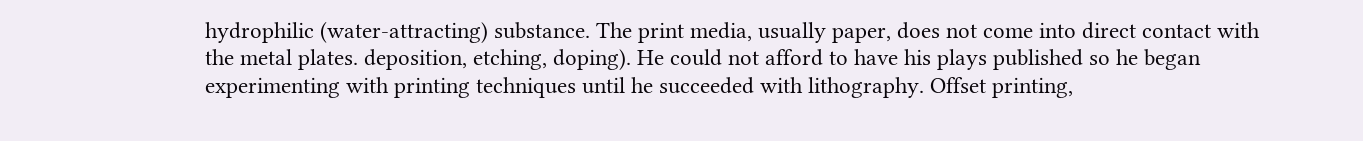hydrophilic (water-attracting) substance. The print media, usually paper, does not come into direct contact with the metal plates. deposition, etching, doping). He could not afford to have his plays published so he began experimenting with printing techniques until he succeeded with lithography. Offset printing,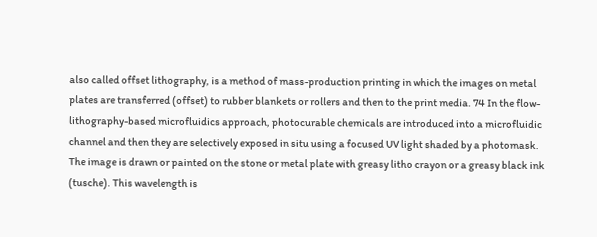also called offset lithography, is a method of mass-production printing in which the images on metal plates are transferred (offset) to rubber blankets or rollers and then to the print media. 74 In the flow-lithography-based microfluidics approach, photocurable chemicals are introduced into a microfluidic channel and then they are selectively exposed in situ using a focused UV light shaded by a photomask. The image is drawn or painted on the stone or metal plate with greasy litho crayon or a greasy black ink (tusche). This wavelength is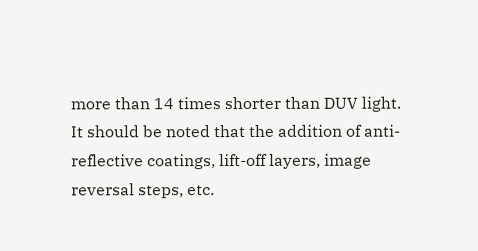more than 14 times shorter than DUV light. It should be noted that the addition of anti-reflective coatings, lift-off layers, image reversal steps, etc.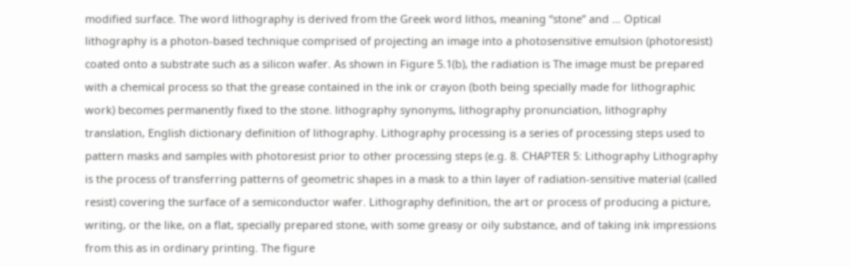modified surface. The word lithography is derived from the Greek word lithos, meaning “stone” and … Optical lithography is a photon-based technique comprised of projecting an image into a photosensitive emulsion (photoresist) coated onto a substrate such as a silicon wafer. As shown in Figure 5.1(b), the radiation is The image must be prepared with a chemical process so that the grease contained in the ink or crayon (both being specially made for lithographic work) becomes permanently fixed to the stone. lithography synonyms, lithography pronunciation, lithography translation, English dictionary definition of lithography. Lithography processing is a series of processing steps used to pattern masks and samples with photoresist prior to other processing steps (e.g. 8. CHAPTER 5: Lithography Lithography is the process of transferring patterns of geometric shapes in a mask to a thin layer of radiation-sensitive material (called resist) covering the surface of a semiconductor wafer. Lithography definition, the art or process of producing a picture, writing, or the like, on a flat, specially prepared stone, with some greasy or oily substance, and of taking ink impressions from this as in ordinary printing. The figure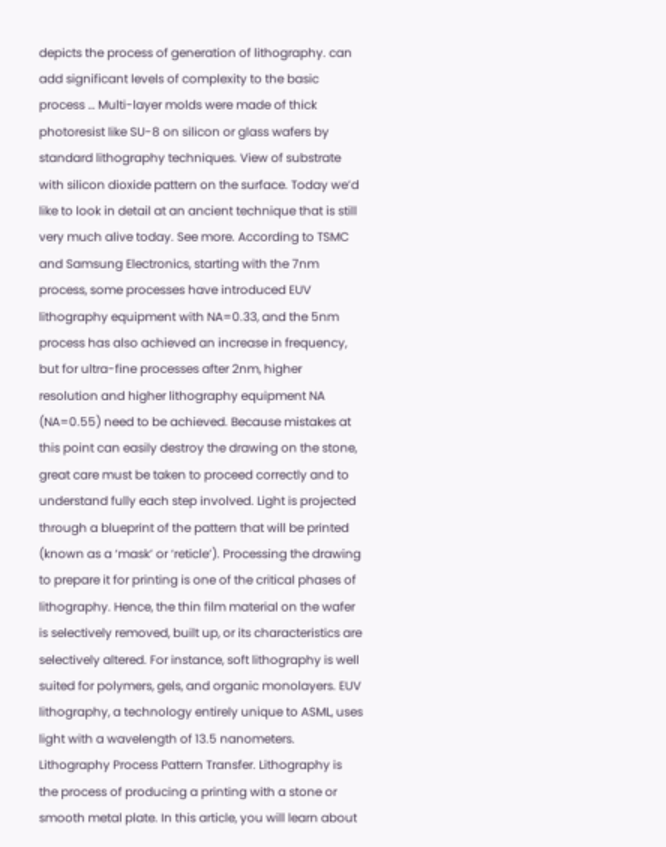depicts the process of generation of lithography. can add significant levels of complexity to the basic process … Multi-layer molds were made of thick photoresist like SU-8 on silicon or glass wafers by standard lithography techniques. View of substrate with silicon dioxide pattern on the surface. Today we’d like to look in detail at an ancient technique that is still very much alive today. See more. According to TSMC and Samsung Electronics, starting with the 7nm process, some processes have introduced EUV lithography equipment with NA=0.33, and the 5nm process has also achieved an increase in frequency, but for ultra-fine processes after 2nm, higher resolution and higher lithography equipment NA (NA=0.55) need to be achieved. Because mistakes at this point can easily destroy the drawing on the stone, great care must be taken to proceed correctly and to understand fully each step involved. Light is projected through a blueprint of the pattern that will be printed (known as a ‘mask’ or ‘reticle’). Processing the drawing to prepare it for printing is one of the critical phases of lithography. Hence, the thin film material on the wafer is selectively removed, built up, or its characteristics are selectively altered. For instance, soft lithography is well suited for polymers, gels, and organic monolayers. EUV lithography, a technology entirely unique to ASML, uses light with a wavelength of 13.5 nanometers. Lithography Process Pattern Transfer. Lithography is the process of producing a printing with a stone or smooth metal plate. In this article, you will learn about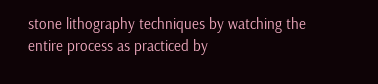stone lithography techniques by watching the entire process as practiced by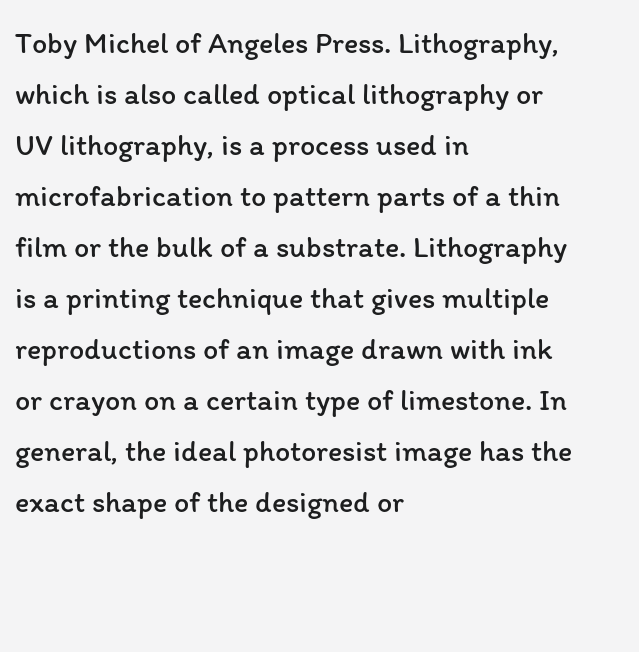Toby Michel of Angeles Press. Lithography, which is also called optical lithography or UV lithography, is a process used in microfabrication to pattern parts of a thin film or the bulk of a substrate. Lithography is a printing technique that gives multiple reproductions of an image drawn with ink or crayon on a certain type of limestone. In general, the ideal photoresist image has the exact shape of the designed or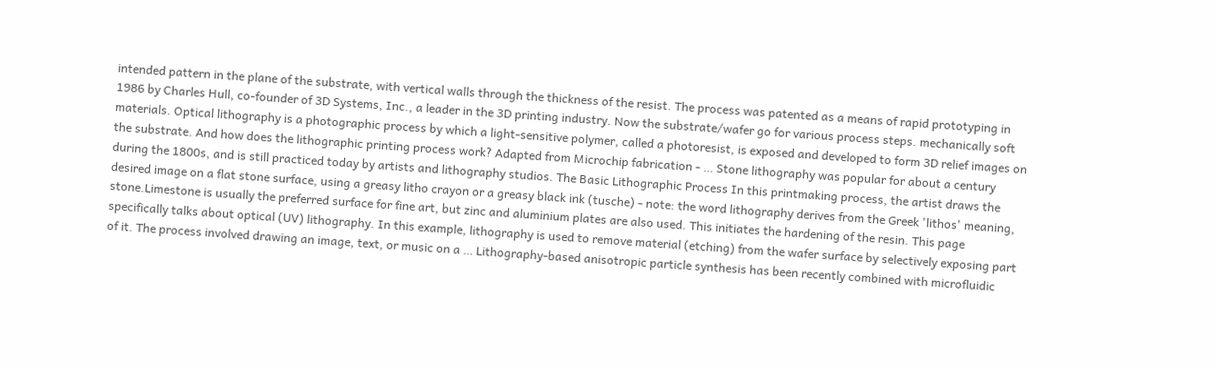intended pattern in the plane of the substrate, with vertical walls through the thickness of the resist. The process was patented as a means of rapid prototyping in 1986 by Charles Hull, co-founder of 3D Systems, Inc., a leader in the 3D printing industry. Now the substrate/wafer go for various process steps. mechanically soft materials. Optical lithography is a photographic process by which a light-sensitive polymer, called a photoresist, is exposed and developed to form 3D relief images on the substrate. And how does the lithographic printing process work? Adapted from Microchip fabrication - … Stone lithography was popular for about a century during the 1800s, and is still practiced today by artists and lithography studios. The Basic Lithographic Process In this printmaking process, the artist draws the desired image on a flat stone surface, using a greasy litho crayon or a greasy black ink (tusche) - note: the word lithography derives from the Greek 'lithos' meaning, stone.Limestone is usually the preferred surface for fine art, but zinc and aluminium plates are also used. This initiates the hardening of the resin. This page specifically talks about optical (UV) lithography. In this example, lithography is used to remove material (etching) from the wafer surface by selectively exposing part of it. The process involved drawing an image, text, or music on a … Lithography-based anisotropic particle synthesis has been recently combined with microfluidic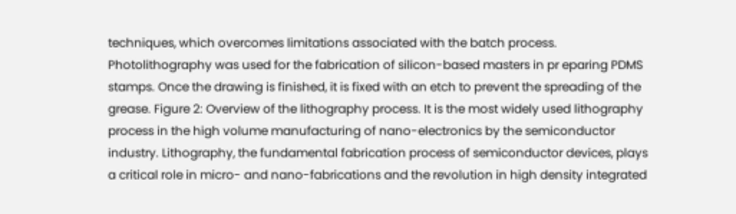techniques, which overcomes limitations associated with the batch process. Photolithography was used for the fabrication of silicon-based masters in pr eparing PDMS stamps. Once the drawing is finished, it is fixed with an etch to prevent the spreading of the grease. Figure 2: Overview of the lithography process. It is the most widely used lithography process in the high volume manufacturing of nano-electronics by the semiconductor industry. Lithography, the fundamental fabrication process of semiconductor devices, plays a critical role in micro- and nano-fabrications and the revolution in high density integrated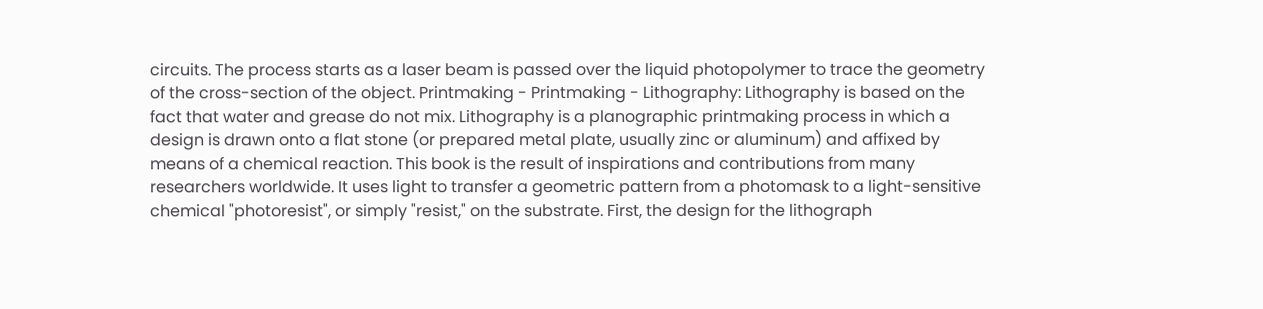circuits. The process starts as a laser beam is passed over the liquid photopolymer to trace the geometry of the cross-section of the object. Printmaking - Printmaking - Lithography: Lithography is based on the fact that water and grease do not mix. Lithography is a planographic printmaking process in which a design is drawn onto a flat stone (or prepared metal plate, usually zinc or aluminum) and affixed by means of a chemical reaction. This book is the result of inspirations and contributions from many researchers worldwide. It uses light to transfer a geometric pattern from a photomask to a light-sensitive chemical "photoresist", or simply "resist," on the substrate. First, the design for the lithograph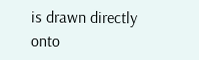is drawn directly onto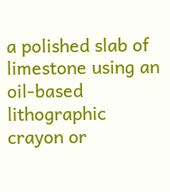a polished slab of limestone using an oil-based lithographic crayon or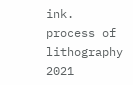ink.
process of lithography 2021